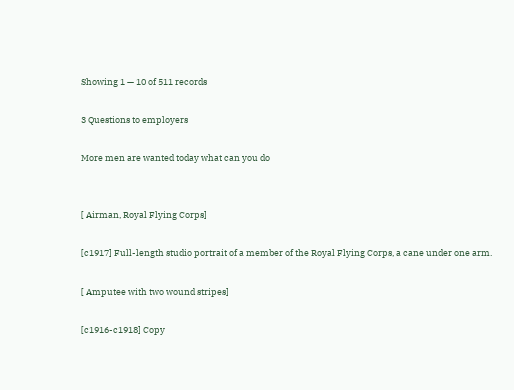Showing 1 — 10 of 511 records

3 Questions to employers

More men are wanted today what can you do


[ Airman, Royal Flying Corps]

[c1917] Full-length studio portrait of a member of the Royal Flying Corps, a cane under one arm.

[ Amputee with two wound stripes]

[c1916-c1918] Copy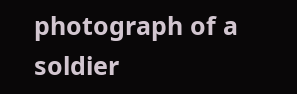photograph of a soldier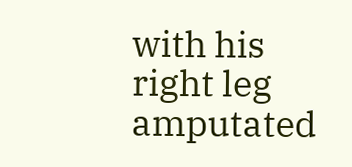with his right leg amputated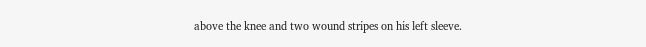above the knee and two wound stripes on his left sleeve.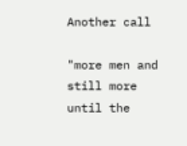Another call

"more men and still more until the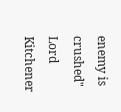enemy is crushed" Lord Kitchener